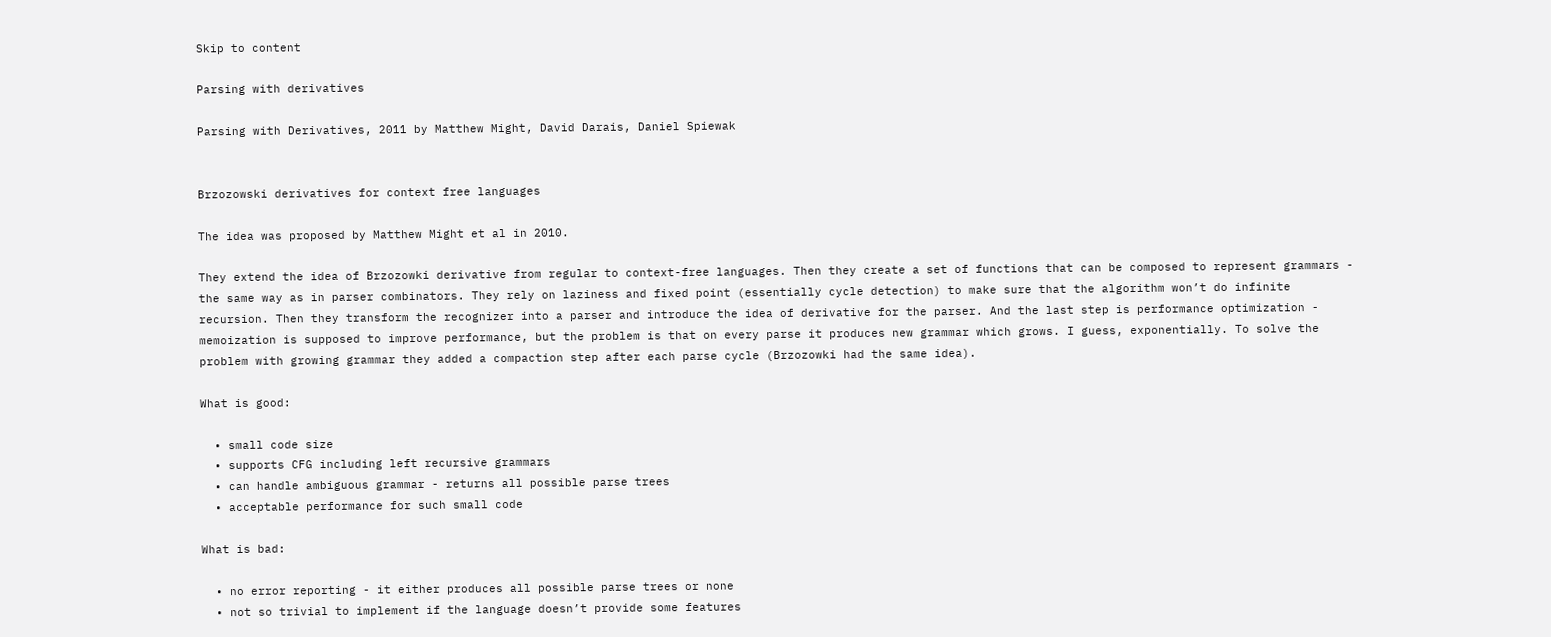Skip to content

Parsing with derivatives

Parsing with Derivatives, 2011 by Matthew Might, David Darais, Daniel Spiewak


Brzozowski derivatives for context free languages

The idea was proposed by Matthew Might et al in 2010.

They extend the idea of Brzozowki derivative from regular to context-free languages. Then they create a set of functions that can be composed to represent grammars - the same way as in parser combinators. They rely on laziness and fixed point (essentially cycle detection) to make sure that the algorithm won’t do infinite recursion. Then they transform the recognizer into a parser and introduce the idea of derivative for the parser. And the last step is performance optimization - memoization is supposed to improve performance, but the problem is that on every parse it produces new grammar which grows. I guess, exponentially. To solve the problem with growing grammar they added a compaction step after each parse cycle (Brzozowki had the same idea).

What is good:

  • small code size
  • supports CFG including left recursive grammars
  • can handle ambiguous grammar - returns all possible parse trees
  • acceptable performance for such small code

What is bad:

  • no error reporting - it either produces all possible parse trees or none
  • not so trivial to implement if the language doesn’t provide some features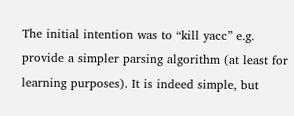The initial intention was to “kill yacc” e.g. provide a simpler parsing algorithm (at least for learning purposes). It is indeed simple, but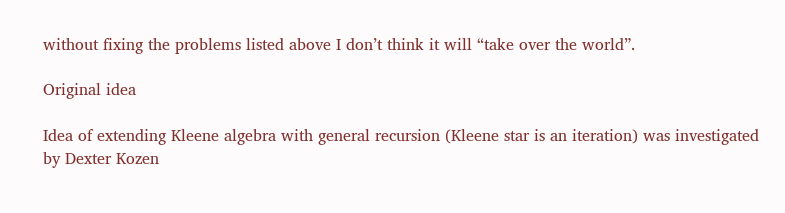without fixing the problems listed above I don’t think it will “take over the world”.

Original idea

Idea of extending Kleene algebra with general recursion (Kleene star is an iteration) was investigated by Dexter Kozen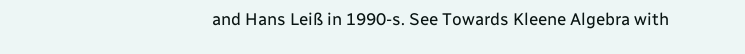and Hans Leiß in 1990-s. See Towards Kleene Algebra with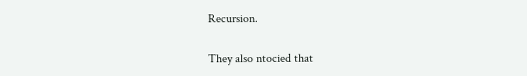Recursion.

They also ntocied that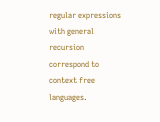regular expressions with general recursion correspond to context free languages.